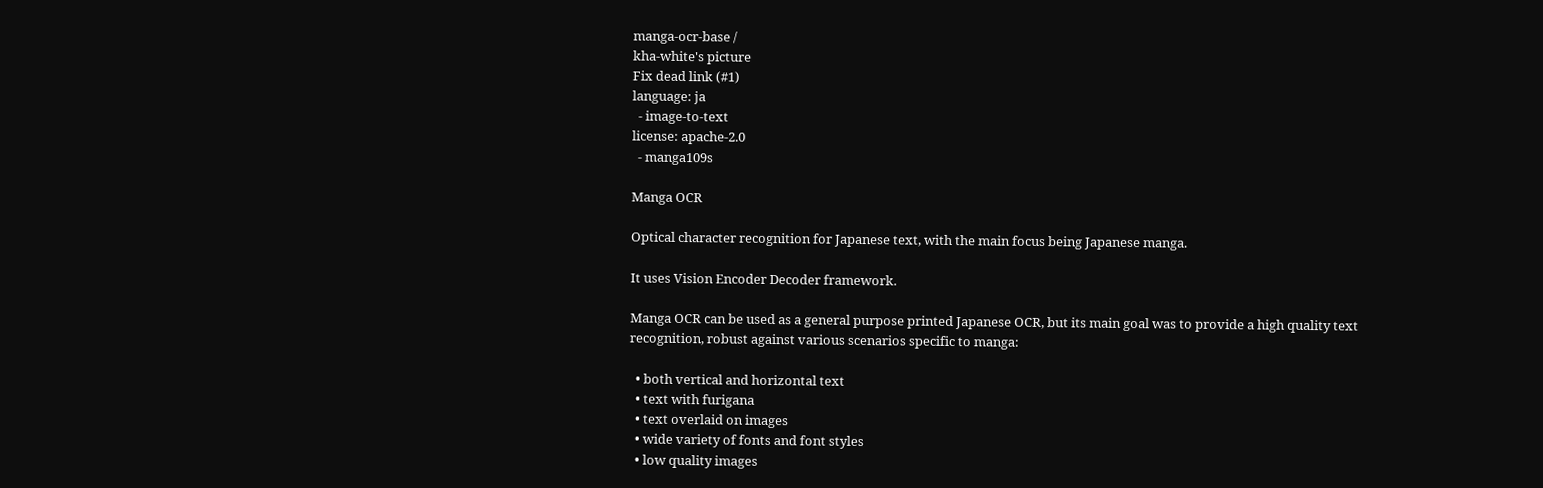manga-ocr-base /
kha-white's picture
Fix dead link (#1)
language: ja
  - image-to-text
license: apache-2.0
  - manga109s

Manga OCR

Optical character recognition for Japanese text, with the main focus being Japanese manga.

It uses Vision Encoder Decoder framework.

Manga OCR can be used as a general purpose printed Japanese OCR, but its main goal was to provide a high quality text recognition, robust against various scenarios specific to manga:

  • both vertical and horizontal text
  • text with furigana
  • text overlaid on images
  • wide variety of fonts and font styles
  • low quality images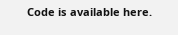Code is available here.